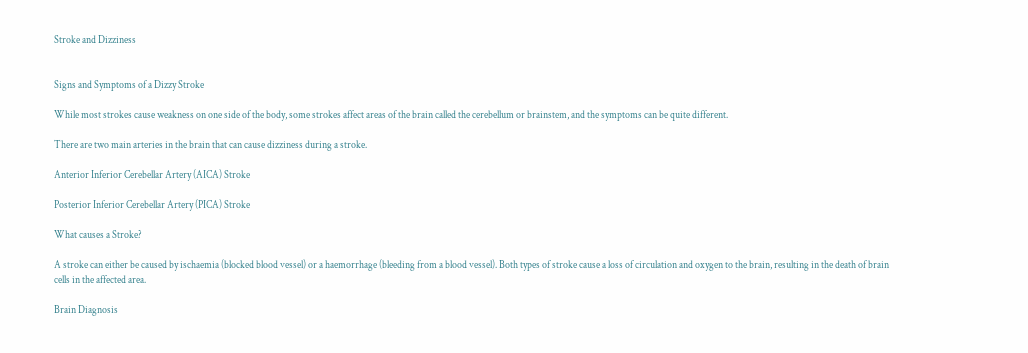Stroke and Dizziness


Signs and Symptoms of a Dizzy Stroke

While most strokes cause weakness on one side of the body, some strokes affect areas of the brain called the cerebellum or brainstem, and the symptoms can be quite different.

There are two main arteries in the brain that can cause dizziness during a stroke.

Anterior Inferior Cerebellar Artery (AICA) Stroke

Posterior Inferior Cerebellar Artery (PICA) Stroke

What causes a Stroke?

A stroke can either be caused by ischaemia (blocked blood vessel) or a haemorrhage (bleeding from a blood vessel). Both types of stroke cause a loss of circulation and oxygen to the brain, resulting in the death of brain cells in the affected area.

Brain Diagnosis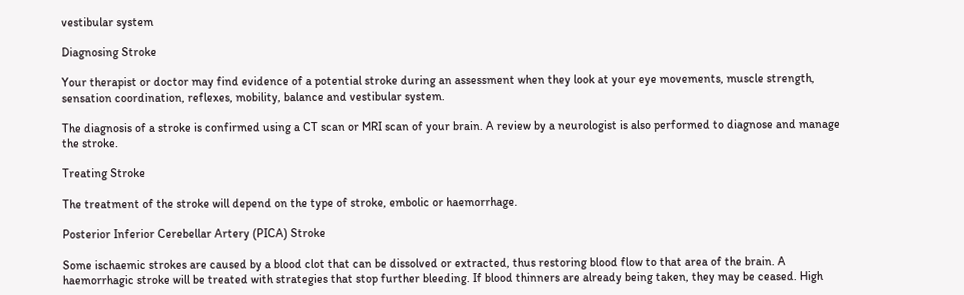vestibular system

Diagnosing Stroke

Your therapist or doctor may find evidence of a potential stroke during an assessment when they look at your eye movements, muscle strength, sensation coordination, reflexes, mobility, balance and vestibular system.

The diagnosis of a stroke is confirmed using a CT scan or MRI scan of your brain. A review by a neurologist is also performed to diagnose and manage the stroke.

Treating Stroke

The treatment of the stroke will depend on the type of stroke, embolic or haemorrhage.

Posterior Inferior Cerebellar Artery (PICA) Stroke

Some ischaemic strokes are caused by a blood clot that can be dissolved or extracted, thus restoring blood flow to that area of the brain. A haemorrhagic stroke will be treated with strategies that stop further bleeding. If blood thinners are already being taken, they may be ceased. High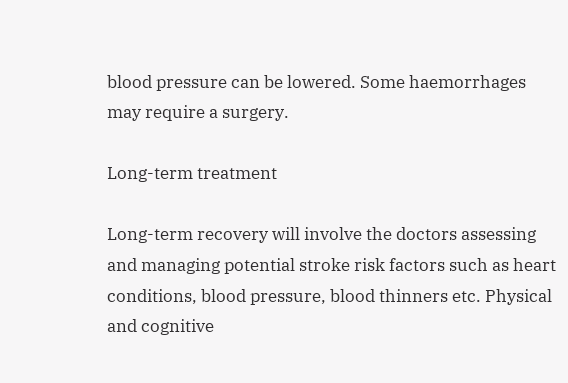blood pressure can be lowered. Some haemorrhages may require a surgery.

Long-term treatment

Long-term recovery will involve the doctors assessing and managing potential stroke risk factors such as heart conditions, blood pressure, blood thinners etc. Physical and cognitive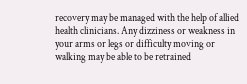recovery may be managed with the help of allied health clinicians. Any dizziness or weakness in your arms or legs or difficulty moving or walking may be able to be retrained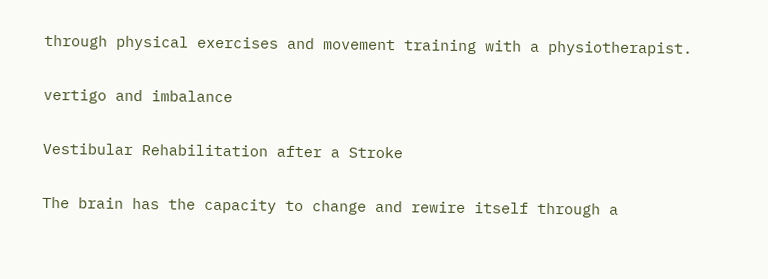through physical exercises and movement training with a physiotherapist.

vertigo and imbalance

Vestibular Rehabilitation after a Stroke

The brain has the capacity to change and rewire itself through a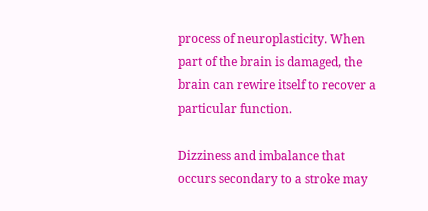process of neuroplasticity. When part of the brain is damaged, the brain can rewire itself to recover a particular function.

Dizziness and imbalance that occurs secondary to a stroke may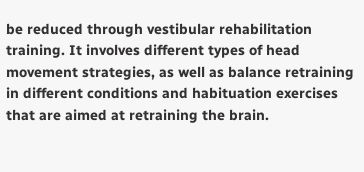be reduced through vestibular rehabilitation training. It involves different types of head movement strategies, as well as balance retraining in different conditions and habituation exercises that are aimed at retraining the brain.